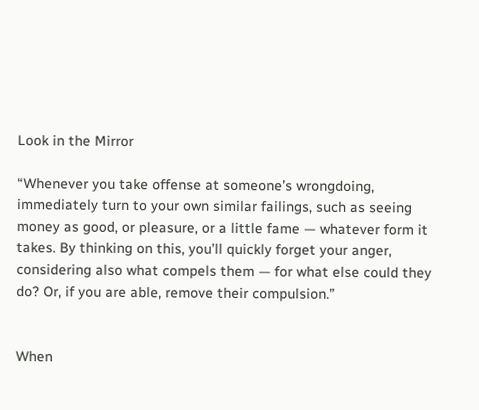Look in the Mirror

“Whenever you take offense at someone’s wrongdoing, immediately turn to your own similar failings, such as seeing money as good, or pleasure, or a little fame — whatever form it takes. By thinking on this, you’ll quickly forget your anger, considering also what compels them — for what else could they do? Or, if you are able, remove their compulsion.”


When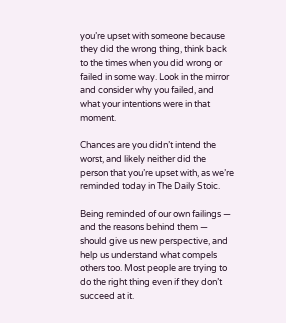you’re upset with someone because they did the wrong thing, think back to the times when you did wrong or failed in some way. Look in the mirror and consider why you failed, and what your intentions were in that moment.

Chances are you didn’t intend the worst, and likely neither did the person that you’re upset with, as we’re reminded today in The Daily Stoic.

Being reminded of our own failings — and the reasons behind them — should give us new perspective, and help us understand what compels others too. Most people are trying to do the right thing even if they don’t succeed at it.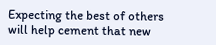Expecting the best of others will help cement that new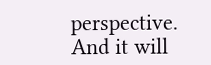perspective. And it will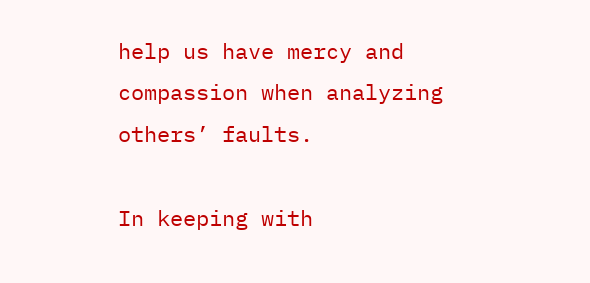help us have mercy and compassion when analyzing others’ faults.

In keeping with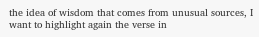the idea of wisdom that comes from unusual sources, I want to highlight again the verse in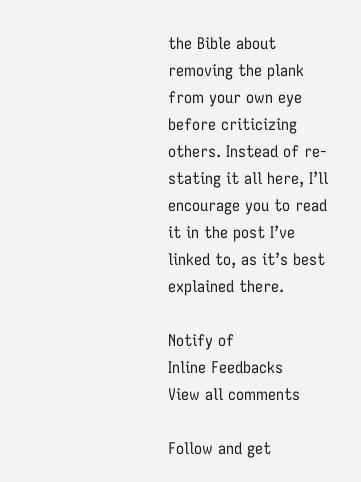the Bible about removing the plank from your own eye before criticizing others. Instead of re-stating it all here, I’ll encourage you to read it in the post I’ve linked to, as it’s best explained there.

Notify of
Inline Feedbacks
View all comments

Follow and get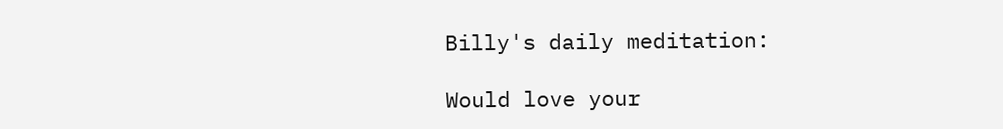Billy's daily meditation:

Would love your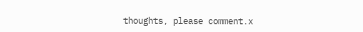thoughts, please comment.x